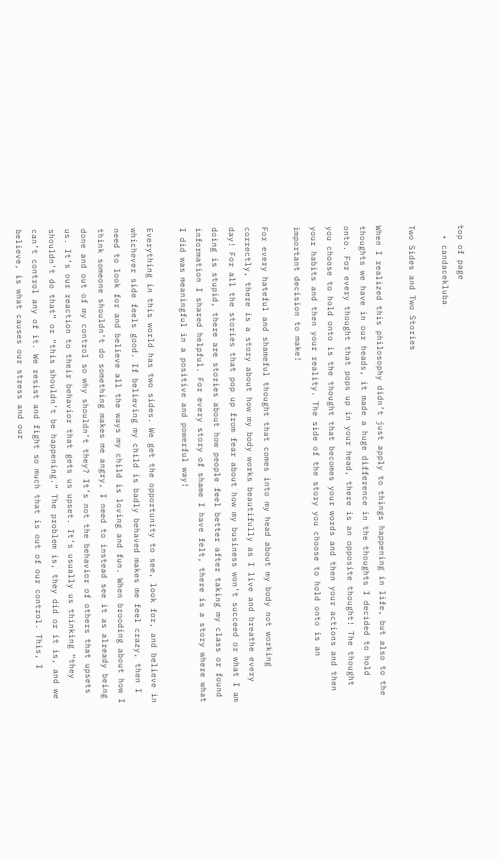top of page
  • candacekluba

Two Sides and Two Stories

When I realized this philosophy didn’t just apply to things happening in life, but also to the thoughts we have in our heads, it made a huge difference in the thoughts I decided to hold onto. For every thought that pops up in your head, there is an opposite thought! The thought you choose to hold onto is the thought that becomes your words and then your actions and then your habits and then your reality. The side of the story you choose to hold onto is an important decision to make!

For every hateful and shameful thought that comes into my head about my body not working correctly, there is a story about how my body works beautifully as I live and breathe every day! For all the stories that pop up from fear about how my business won’t succeed or what I am doing is stupid, there are stories about how people feel better after taking my class or found information I shared helpful. For every story of shame I have felt, there is a story where what I did was meaningful in a positive and powerful way!

Everything in this world has two sides. We get the opportunity to see, look for, and believe in whichever side feels good. If believing my child is badly behaved makes me feel crazy, then I need to look for and believe all the ways my child is loving and fun. When brooding about how I think someone shouldn’t do something makes me angry, I need to instead see it as already being done and out of my control so why shouldn’t they? It’s not the behavior of others that upsets us. It’s our reaction to their behavior that gets us upset. It’s usually us thinking “they shouldn’t do that” or “this shouldn’t be happening.” The problem is, they did or it is, and we can’t control any of it. We resist and fight so much that is out of our control. This, I believe, is what causes our stress and our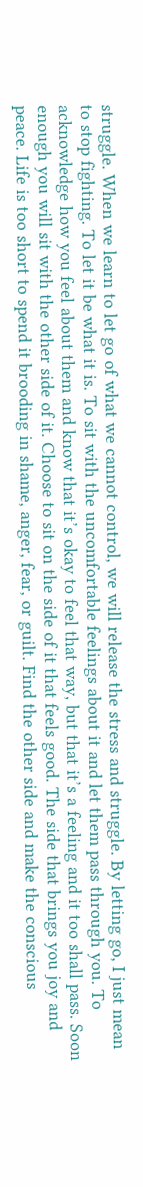struggle. When we learn to let go of what we cannot control, we will release the stress and struggle. By letting go, I just mean to stop fighting. To let it be what it is. To sit with the uncomfortable feelings about it and let them pass through you. To acknowledge how you feel about them and know that it’s okay to feel that way, but that it’s a feeling and it too shall pass. Soon enough you will sit with the other side of it. Choose to sit on the side of it that feels good. The side that brings you joy and peace. Life is too short to spend it brooding in shame, anger, fear, or guilt. Find the other side and make the conscious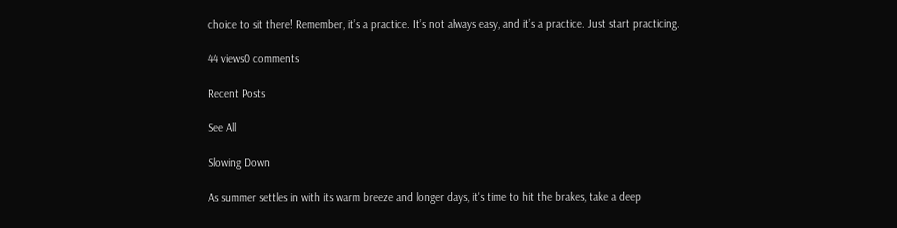choice to sit there! Remember, it’s a practice. It’s not always easy, and it’s a practice. Just start practicing.

44 views0 comments

Recent Posts

See All

Slowing Down

As summer settles in with its warm breeze and longer days, it's time to hit the brakes, take a deep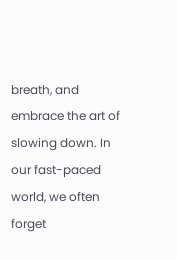breath, and embrace the art of slowing down. In our fast-paced world, we often forget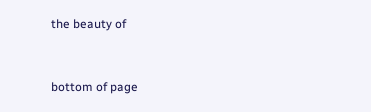the beauty of


bottom of page